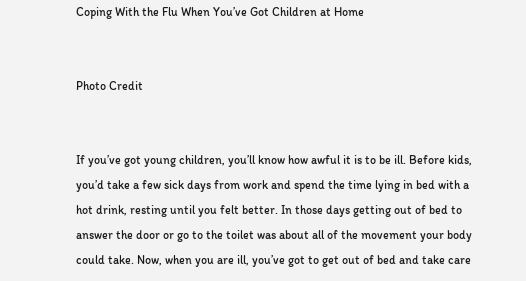Coping With the Flu When You’ve Got Children at Home


Photo Credit


If you’ve got young children, you’ll know how awful it is to be ill. Before kids, you’d take a few sick days from work and spend the time lying in bed with a hot drink, resting until you felt better. In those days getting out of bed to answer the door or go to the toilet was about all of the movement your body could take. Now, when you are ill, you’ve got to get out of bed and take care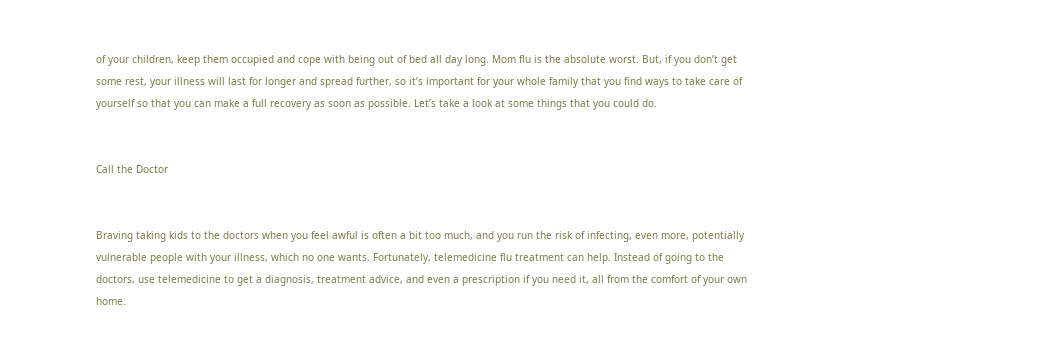of your children, keep them occupied and cope with being out of bed all day long. Mom flu is the absolute worst. But, if you don’t get some rest, your illness will last for longer and spread further, so it’s important for your whole family that you find ways to take care of yourself so that you can make a full recovery as soon as possible. Let’s take a look at some things that you could do.


Call the Doctor


Braving taking kids to the doctors when you feel awful is often a bit too much, and you run the risk of infecting, even more, potentially vulnerable people with your illness, which no one wants. Fortunately, telemedicine flu treatment can help. Instead of going to the doctors, use telemedicine to get a diagnosis, treatment advice, and even a prescription if you need it, all from the comfort of your own home.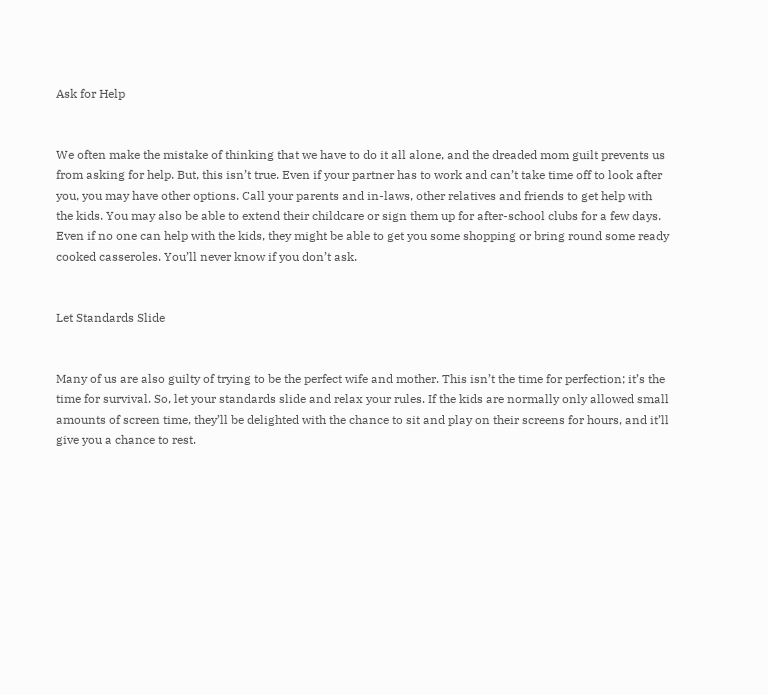Ask for Help


We often make the mistake of thinking that we have to do it all alone, and the dreaded mom guilt prevents us from asking for help. But, this isn’t true. Even if your partner has to work and can’t take time off to look after you, you may have other options. Call your parents and in-laws, other relatives and friends to get help with the kids. You may also be able to extend their childcare or sign them up for after-school clubs for a few days. Even if no one can help with the kids, they might be able to get you some shopping or bring round some ready cooked casseroles. You’ll never know if you don’t ask.


Let Standards Slide


Many of us are also guilty of trying to be the perfect wife and mother. This isn’t the time for perfection; it’s the time for survival. So, let your standards slide and relax your rules. If the kids are normally only allowed small amounts of screen time, they’ll be delighted with the chance to sit and play on their screens for hours, and it’ll give you a chance to rest.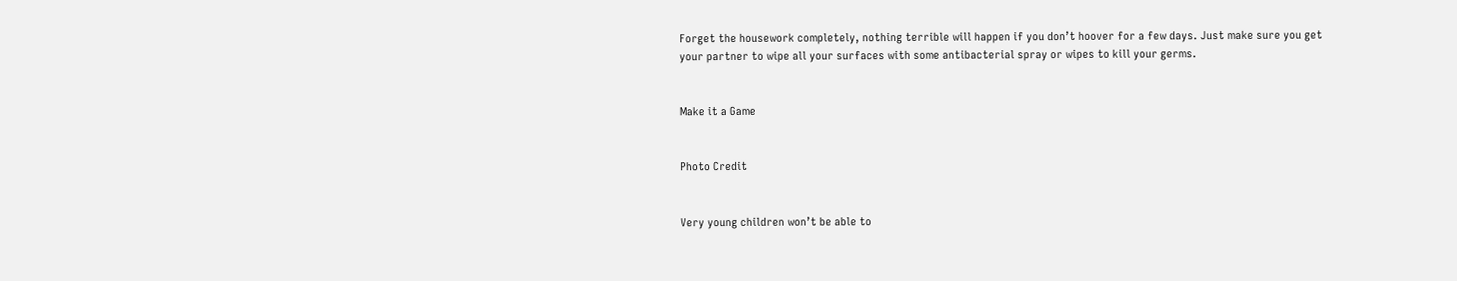Forget the housework completely, nothing terrible will happen if you don’t hoover for a few days. Just make sure you get your partner to wipe all your surfaces with some antibacterial spray or wipes to kill your germs.


Make it a Game


Photo Credit


Very young children won’t be able to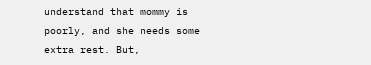understand that mommy is poorly, and she needs some extra rest. But,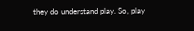they do understand play. So, play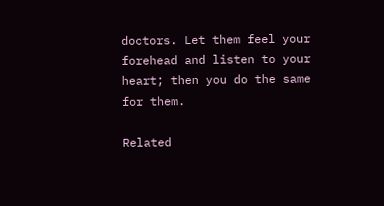doctors. Let them feel your forehead and listen to your heart; then you do the same for them.

Related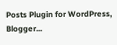Posts Plugin for WordPress, Blogger...